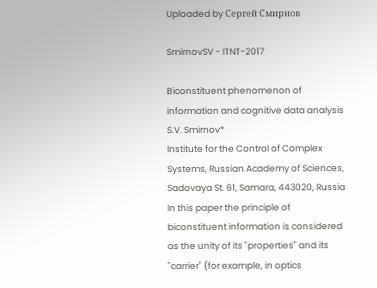Uploaded by Сергей Смирнов

SmirnovSV - ITNT-2017

Biconstituent phenomenon of information and cognitive data analysis
S.V. Smirnov*
Institute for the Control of Complex Systems, Russian Academy of Sciences, Sadovaya St. 61, Samara, 443020, Russia
In this paper the principle of biconstituent information is considered as the unity of its "properties" and its "carrier" (for example, in optics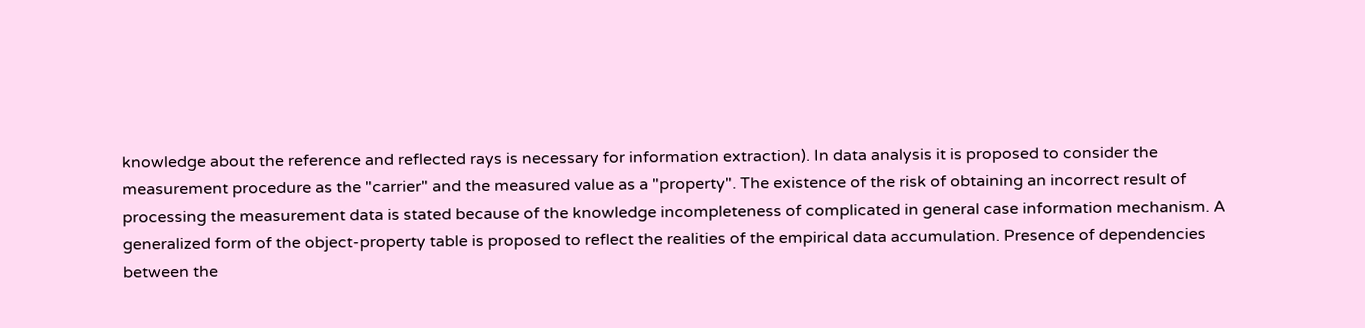knowledge about the reference and reflected rays is necessary for information extraction). In data analysis it is proposed to consider the
measurement procedure as the "carrier" and the measured value as a "property". The existence of the risk of obtaining an incorrect result of
processing the measurement data is stated because of the knowledge incompleteness of complicated in general case information mechanism. A
generalized form of the object-property table is proposed to reflect the realities of the empirical data accumulation. Presence of dependencies
between the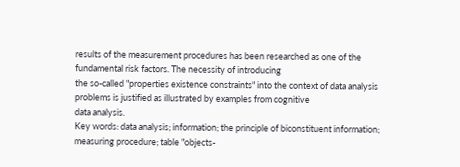results of the measurement procedures has been researched as one of the fundamental risk factors. The necessity of introducing
the so-called "properties existence constraints" into the context of data analysis problems is justified as illustrated by examples from cognitive
data analysis.
Key words: data analysis; information; the principle of biconstituent information; measuring procedure; table "objects-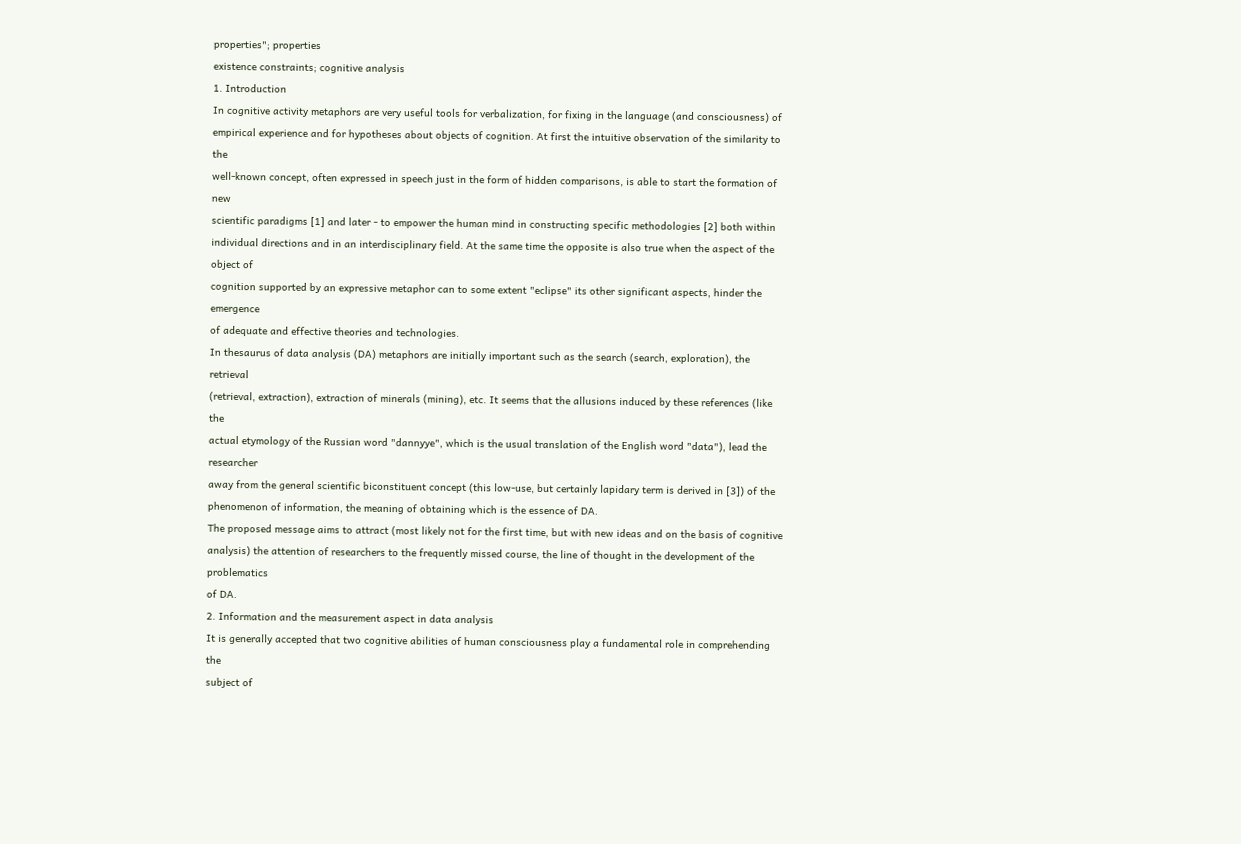properties"; properties
existence constraints; cognitive analysis
1. Introduction
In cognitive activity metaphors are very useful tools for verbalization, for fixing in the language (and consciousness) of
empirical experience and for hypotheses about objects of cognition. At first the intuitive observation of the similarity to the
well-known concept, often expressed in speech just in the form of hidden comparisons, is able to start the formation of new
scientific paradigms [1] and later - to empower the human mind in constructing specific methodologies [2] both within
individual directions and in an interdisciplinary field. At the same time the opposite is also true when the aspect of the object of
cognition supported by an expressive metaphor can to some extent "eclipse" its other significant aspects, hinder the emergence
of adequate and effective theories and technologies.
In thesaurus of data analysis (DA) metaphors are initially important such as the search (search, exploration), the retrieval
(retrieval, extraction), extraction of minerals (mining), etc. It seems that the allusions induced by these references (like the
actual etymology of the Russian word "dannyye", which is the usual translation of the English word "data"), lead the researcher
away from the general scientific biconstituent concept (this low-use, but certainly lapidary term is derived in [3]) of the
phenomenon of information, the meaning of obtaining which is the essence of DA.
The proposed message aims to attract (most likely not for the first time, but with new ideas and on the basis of cognitive
analysis) the attention of researchers to the frequently missed course, the line of thought in the development of the problematics
of DA.
2. Information and the measurement aspect in data analysis
It is generally accepted that two cognitive abilities of human consciousness play a fundamental role in comprehending the
subject of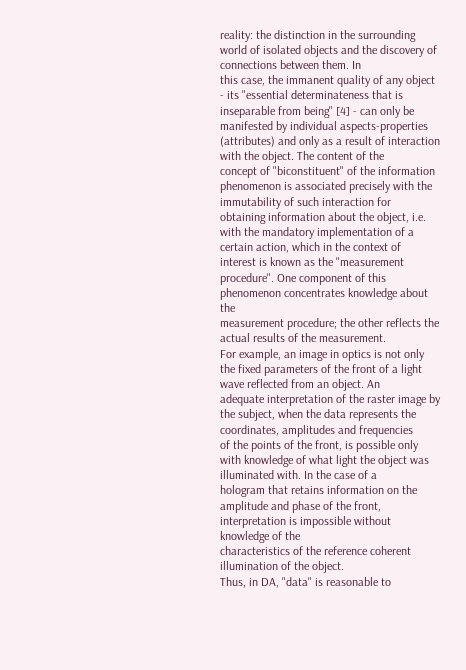reality: the distinction in the surrounding world of isolated objects and the discovery of connections between them. In
this case, the immanent quality of any object - its "essential determinateness that is inseparable from being" [4] - can only be
manifested by individual aspects-properties (attributes) and only as a result of interaction with the object. The content of the
concept of "biconstituent" of the information phenomenon is associated precisely with the immutability of such interaction for
obtaining information about the object, i.e. with the mandatory implementation of a certain action, which in the context of
interest is known as the "measurement procedure". One component of this phenomenon concentrates knowledge about the
measurement procedure; the other reflects the actual results of the measurement.
For example, an image in optics is not only the fixed parameters of the front of a light wave reflected from an object. An
adequate interpretation of the raster image by the subject, when the data represents the coordinates, amplitudes and frequencies
of the points of the front, is possible only with knowledge of what light the object was illuminated with. In the case of a
hologram that retains information on the amplitude and phase of the front, interpretation is impossible without knowledge of the
characteristics of the reference coherent illumination of the object.
Thus, in DA, "data" is reasonable to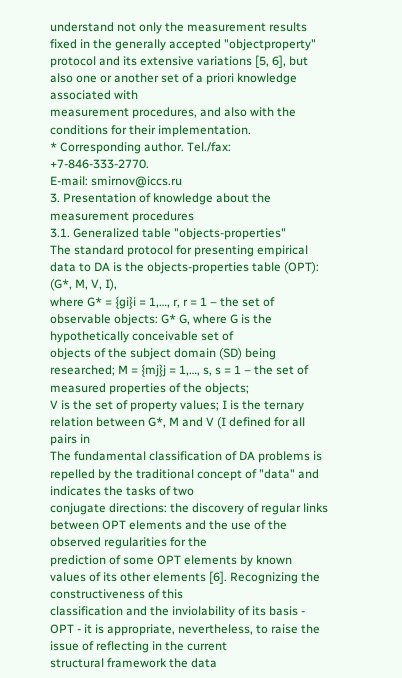understand not only the measurement results fixed in the generally accepted "objectproperty" protocol and its extensive variations [5, 6], but also one or another set of a priori knowledge associated with
measurement procedures, and also with the conditions for their implementation.
* Corresponding author. Tel./fax: +7-846-333-2770.
E-mail: smirnov@iccs.ru
3. Presentation of knowledge about the measurement procedures
3.1. Generalized table "objects-properties"
The standard protocol for presenting empirical data to DA is the objects-properties table (OPT):
(G*, M, V, I),
where G* = {gi}i = 1,…, r, r = 1 – the set of observable objects: G* G, where G is the hypothetically conceivable set of
objects of the subject domain (SD) being researched; M = {mj}j = 1,…, s, s = 1 – the set of measured properties of the objects;
V is the set of property values; I is the ternary relation between G*, M and V (I defined for all pairs in
The fundamental classification of DA problems is repelled by the traditional concept of "data" and indicates the tasks of two
conjugate directions: the discovery of regular links between OPT elements and the use of the observed regularities for the
prediction of some OPT elements by known values of its other elements [6]. Recognizing the constructiveness of this
classification and the inviolability of its basis - OPT - it is appropriate, nevertheless, to raise the issue of reflecting in the current
structural framework the data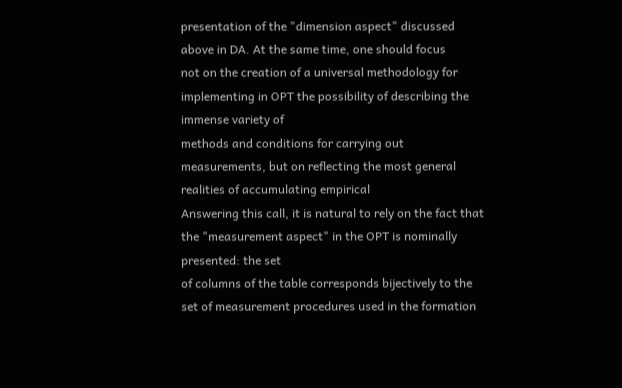presentation of the "dimension aspect" discussed above in DA. At the same time, one should focus
not on the creation of a universal methodology for implementing in OPT the possibility of describing the immense variety of
methods and conditions for carrying out measurements, but on reflecting the most general realities of accumulating empirical
Answering this call, it is natural to rely on the fact that the "measurement aspect" in the OPT is nominally presented: the set
of columns of the table corresponds bijectively to the set of measurement procedures used in the formation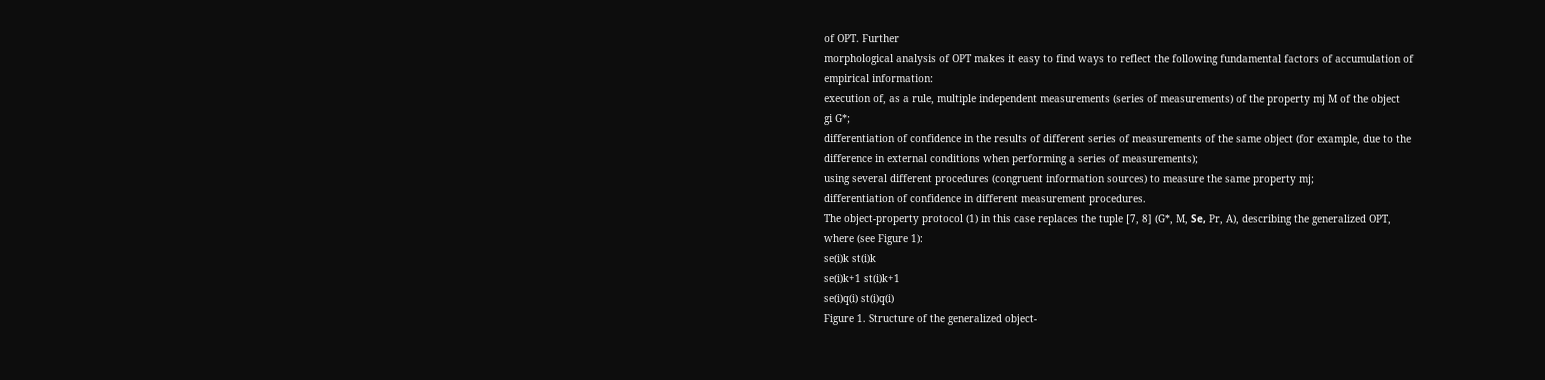of OPT. Further
morphological analysis of OPT makes it easy to find ways to reflect the following fundamental factors of accumulation of
empirical information:
execution of, as a rule, multiple independent measurements (series of measurements) of the property mj M of the object
gi G*;
differentiation of confidence in the results of different series of measurements of the same object (for example, due to the
difference in external conditions when performing a series of measurements);
using several different procedures (congruent information sources) to measure the same property mj;
differentiation of confidence in different measurement procedures.
The object-property protocol (1) in this case replaces the tuple [7, 8] (G*, M, Sе, Pr, A), describing the generalized OPT,
where (see Figure 1):
se(i)k st(i)k
se(i)k+1 st(i)k+1
se(i)q(i) st(i)q(i)
Figure 1. Structure of the generalized object-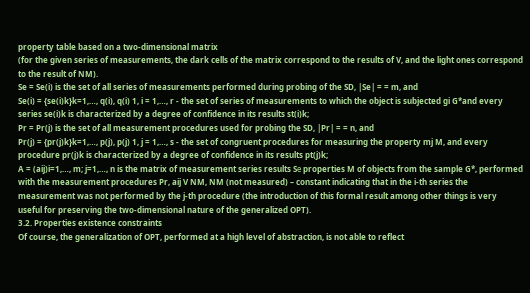property table based on a two-dimensional matrix
(for the given series of measurements, the dark cells of the matrix correspond to the results of V, and the light ones correspond to the result of NM).
Se = Se(i) is the set of all series of measurements performed during probing of the SD, |Se| = = m, and
Se(i) = {se(i)k}k=1,…, q(i), q(i) 1, i = 1,…, r - the set of series of measurements to which the object is subjected gi G*and every
series se(i)k is characterized by a degree of confidence in its results st(i)k;
Pr = Pr(j) is the set of all measurement procedures used for probing the SD, |Pr| = = n, and
Pr(j) = {pr(j)k}k=1,…, p(j), p(j) 1, j = 1,…, s - the set of congruent procedures for measuring the property mj M, and every
procedure pr(j)k is characterized by a degree of confidence in its results pt(j)k;
A = (aij)i=1,…, m; j=1,…, n is the matrix of measurement series results Sе properties M of objects from the sample G*, performed
with the measurement procedures Pr, aij V NM, NM (not measured) – constant indicating that in the i-th series the
measurement was not performed by the j-th procedure (the introduction of this formal result among other things is very
useful for preserving the two-dimensional nature of the generalized OPT).
3.2. Properties existence constraints
Of course, the generalization of OPT, performed at a high level of abstraction, is not able to reflect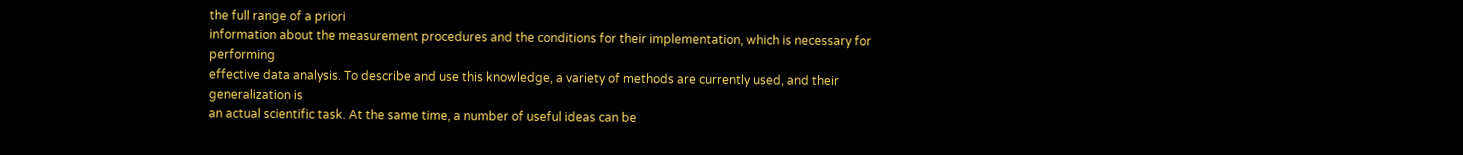the full range of a priori
information about the measurement procedures and the conditions for their implementation, which is necessary for performing
effective data analysis. To describe and use this knowledge, a variety of methods are currently used, and their generalization is
an actual scientific task. At the same time, a number of useful ideas can be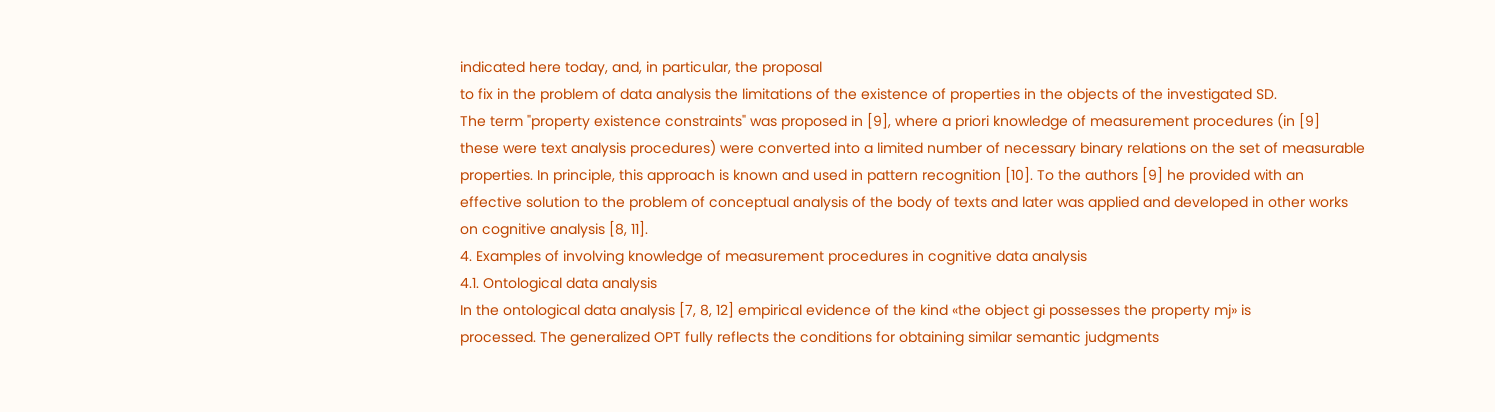indicated here today, and, in particular, the proposal
to fix in the problem of data analysis the limitations of the existence of properties in the objects of the investigated SD.
The term "property existence constraints" was proposed in [9], where a priori knowledge of measurement procedures (in [9]
these were text analysis procedures) were converted into a limited number of necessary binary relations on the set of measurable
properties. In principle, this approach is known and used in pattern recognition [10]. To the authors [9] he provided with an
effective solution to the problem of conceptual analysis of the body of texts and later was applied and developed in other works
on cognitive analysis [8, 11].
4. Examples of involving knowledge of measurement procedures in cognitive data analysis
4.1. Ontological data analysis
In the ontological data analysis [7, 8, 12] empirical evidence of the kind «the object gi possesses the property mj» is
processed. The generalized OPT fully reflects the conditions for obtaining similar semantic judgments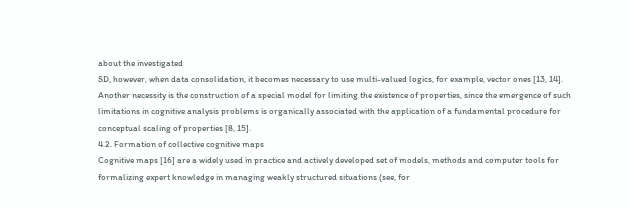about the investigated
SD, however, when data consolidation, it becomes necessary to use multi-valued logics, for example, vector ones [13, 14].
Another necessity is the construction of a special model for limiting the existence of properties, since the emergence of such
limitations in cognitive analysis problems is organically associated with the application of a fundamental procedure for
conceptual scaling of properties [8, 15].
4.2. Formation of collective cognitive maps
Cognitive maps [16] are a widely used in practice and actively developed set of models, methods and computer tools for
formalizing expert knowledge in managing weakly structured situations (see, for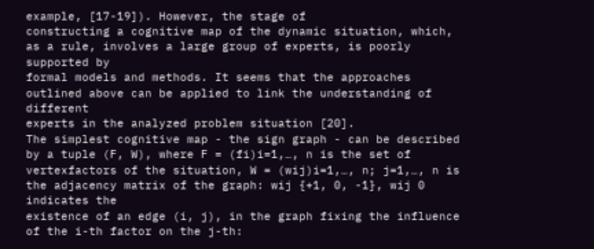example, [17-19]). However, the stage of
constructing a cognitive map of the dynamic situation, which, as a rule, involves a large group of experts, is poorly supported by
formal models and methods. It seems that the approaches outlined above can be applied to link the understanding of different
experts in the analyzed problem situation [20].
The simplest cognitive map - the sign graph - can be described by a tuple (F, W), where F = (fi)i=1,…, n is the set of vertexfactors of the situation, W = (wij)i=1,…, n; j=1,…, n is the adjacency matrix of the graph: wij {+1, 0, -1}, wij 0 indicates the
existence of an edge (i, j), in the graph fixing the influence of the i-th factor on the j-th: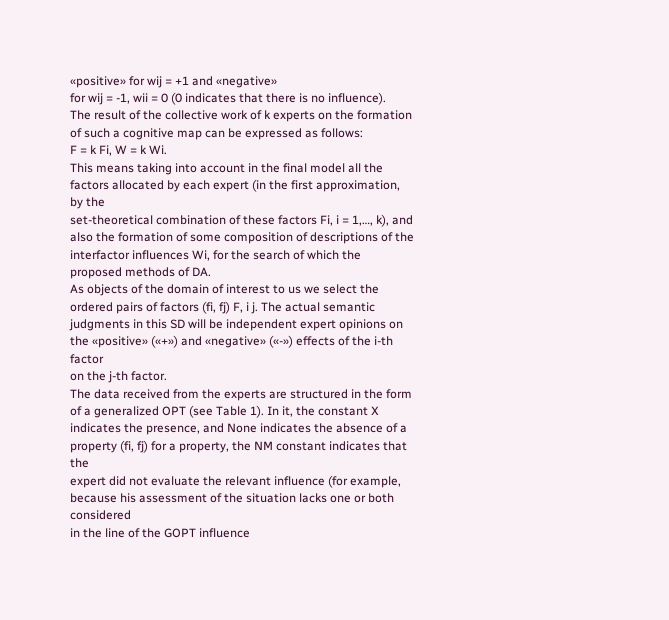«positive» for wij = +1 and «negative»
for wij = -1, wii = 0 (0 indicates that there is no influence).
The result of the collective work of k experts on the formation of such a cognitive map can be expressed as follows:
F = k Fi, W = k Wi.
This means taking into account in the final model all the factors allocated by each expert (in the first approximation, by the
set-theoretical combination of these factors Fi, i = 1,…, k), and also the formation of some composition of descriptions of the
interfactor influences Wi, for the search of which the proposed methods of DA.
As objects of the domain of interest to us we select the ordered pairs of factors (fi, fj) F, i j. The actual semantic
judgments in this SD will be independent expert opinions on the «positive» («+») and «negative» («-») effects of the i-th factor
on the j-th factor.
The data received from the experts are structured in the form of a generalized OPT (see Table 1). In it, the constant X
indicates the presence, and None indicates the absence of a property (fi, fj) for a property, the NM constant indicates that the
expert did not evaluate the relevant influence (for example, because his assessment of the situation lacks one or both considered
in the line of the GOPT influence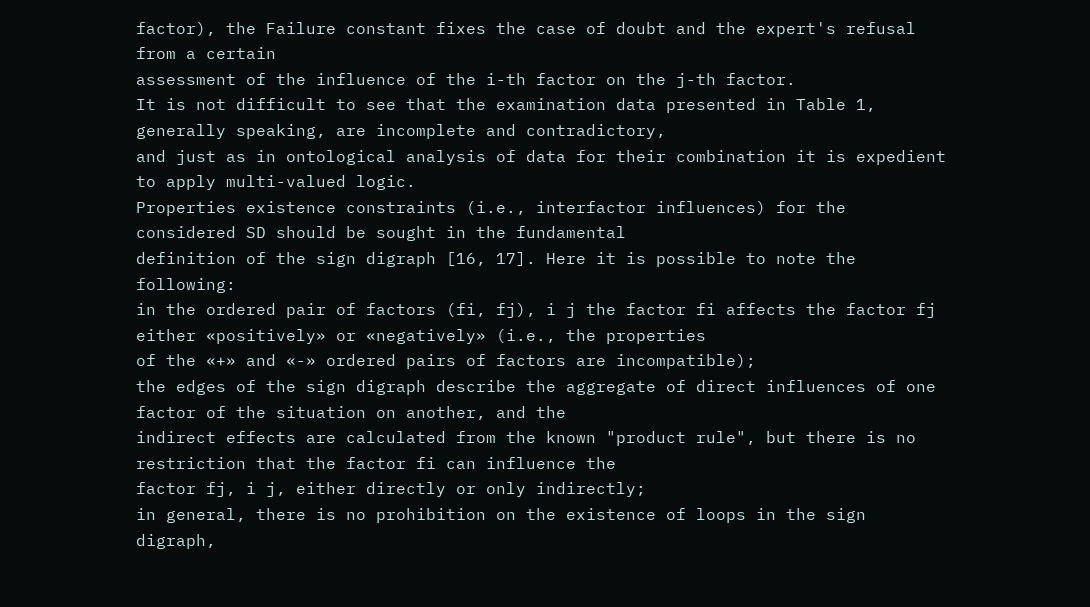factor), the Failure constant fixes the case of doubt and the expert's refusal from a certain
assessment of the influence of the i-th factor on the j-th factor.
It is not difficult to see that the examination data presented in Table 1, generally speaking, are incomplete and contradictory,
and just as in ontological analysis of data for their combination it is expedient to apply multi-valued logic.
Properties existence constraints (i.e., interfactor influences) for the considered SD should be sought in the fundamental
definition of the sign digraph [16, 17]. Here it is possible to note the following:
in the ordered pair of factors (fi, fj), i j the factor fi affects the factor fj either «positively» or «negatively» (i.e., the properties
of the «+» and «-» ordered pairs of factors are incompatible);
the edges of the sign digraph describe the aggregate of direct influences of one factor of the situation on another, and the
indirect effects are calculated from the known "product rule", but there is no restriction that the factor fi can influence the
factor fj, i j, either directly or only indirectly;
in general, there is no prohibition on the existence of loops in the sign digraph,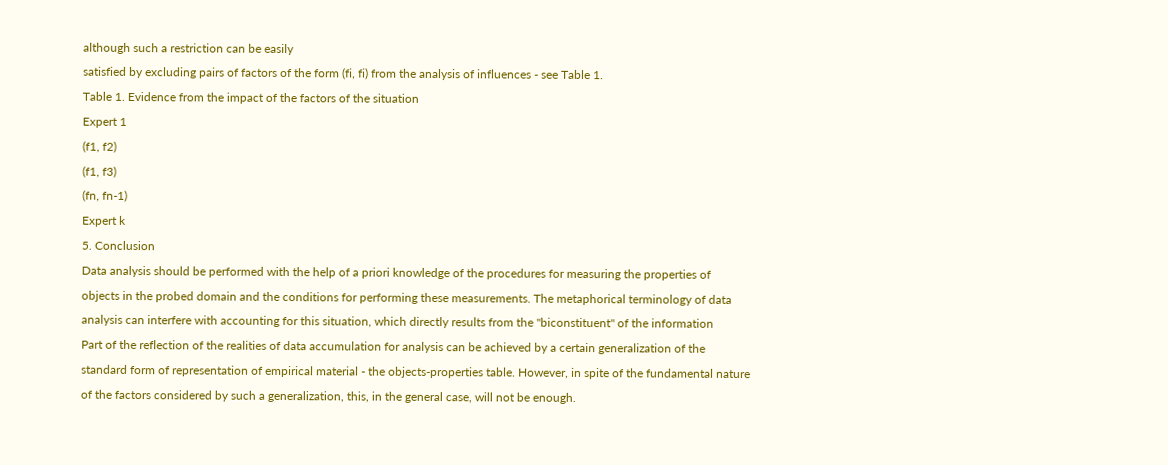although such a restriction can be easily
satisfied by excluding pairs of factors of the form (fi, fi) from the analysis of influences - see Table 1.
Table 1. Evidence from the impact of the factors of the situation
Expert 1
(f1, f2)
(f1, f3)
(fn, fn-1)
Expert k
5. Conclusion
Data analysis should be performed with the help of a priori knowledge of the procedures for measuring the properties of
objects in the probed domain and the conditions for performing these measurements. The metaphorical terminology of data
analysis can interfere with accounting for this situation, which directly results from the "biconstituent" of the information
Part of the reflection of the realities of data accumulation for analysis can be achieved by a certain generalization of the
standard form of representation of empirical material - the objects-properties table. However, in spite of the fundamental nature
of the factors considered by such a generalization, this, in the general case, will not be enough.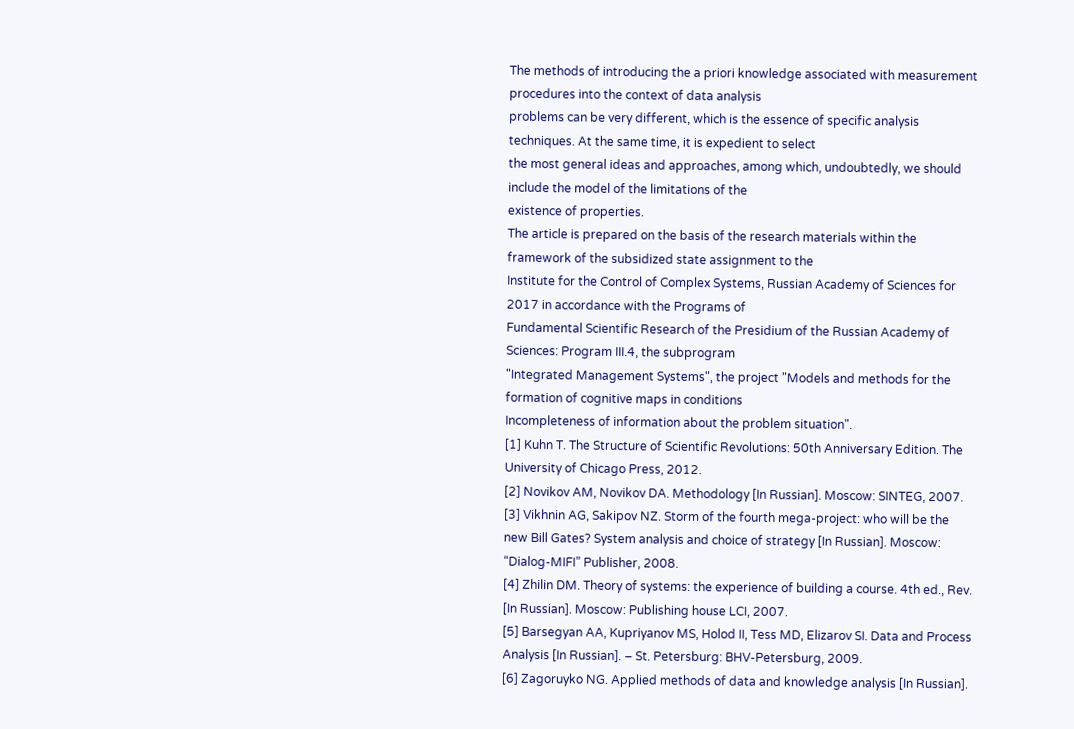The methods of introducing the a priori knowledge associated with measurement procedures into the context of data analysis
problems can be very different, which is the essence of specific analysis techniques. At the same time, it is expedient to select
the most general ideas and approaches, among which, undoubtedly, we should include the model of the limitations of the
existence of properties.
The article is prepared on the basis of the research materials within the framework of the subsidized state assignment to the
Institute for the Control of Complex Systems, Russian Academy of Sciences for 2017 in accordance with the Programs of
Fundamental Scientific Research of the Presidium of the Russian Academy of Sciences: Program III.4, the subprogram
"Integrated Management Systems", the project "Models and methods for the formation of cognitive maps in conditions
Incompleteness of information about the problem situation".
[1] Kuhn T. The Structure of Scientific Revolutions: 50th Anniversary Edition. The University of Chicago Press, 2012.
[2] Novikov AM, Novikov DA. Methodology [In Russian]. Moscow: SINTEG, 2007.
[3] Vikhnin AG, Sakipov NZ. Storm of the fourth mega-project: who will be the new Bill Gates? System analysis and choice of strategy [In Russian]. Moscow:
“Dialog-MIFI” Publisher, 2008.
[4] Zhilin DM. Theory of systems: the experience of building a course. 4th ed., Rev. [In Russian]. Moscow: Publishing house LCI, 2007.
[5] Barsegyan AA, Kupriyanov MS, Holod II, Tess MD, Elizarov SI. Data and Process Analysis [In Russian]. – St. Petersburg: BHV-Petersburg, 2009.
[6] Zagoruyko NG. Applied methods of data and knowledge analysis [In Russian].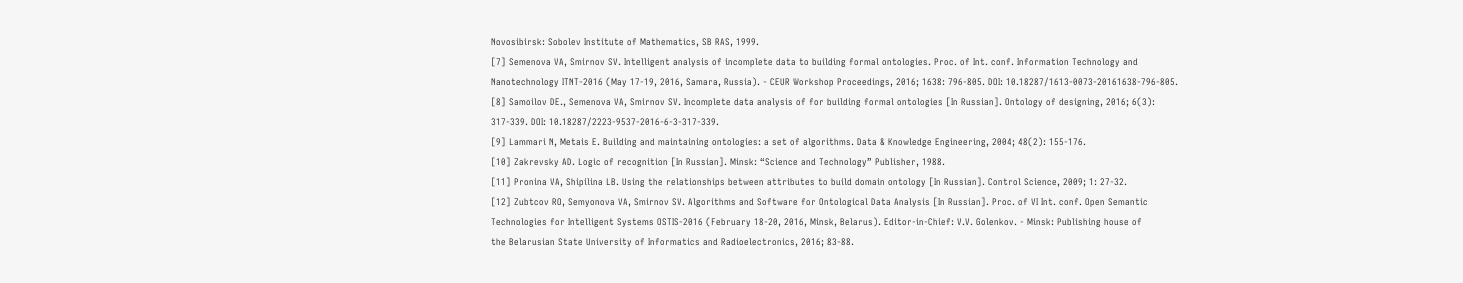Novosibirsk: Sobolev Institute of Mathematics, SB RAS, 1999.
[7] Semenova VA, Smirnov SV. Intelligent analysis of incomplete data to building formal ontologies. Proc. of Int. conf. Information Technology and
Nanotechnology ITNT-2016 (May 17-19, 2016, Samara, Russia). - CEUR Workshop Proceedings, 2016; 1638: 796-805. DOI: 10.18287/1613-0073-20161638-796-805.
[8] Samoilov DE., Semenova VA, Smirnov SV. Incomplete data analysis of for building formal ontologies [In Russian]. Ontology of designing, 2016; 6(3):
317-339. DOI: 10.18287/2223-9537-2016-6-3-317-339.
[9] Lammari N, Metais E. Building and maintaining ontologies: a set of algorithms. Data & Knowledge Engineering, 2004; 48(2): 155-176.
[10] Zakrevsky AD. Logic of recognition [In Russian]. Minsk: “Science and Technology” Publisher, 1988.
[11] Pronina VA, Shipilina LB. Using the relationships between attributes to build domain ontology [In Russian]. Control Science, 2009; 1: 27-32.
[12] Zubtcov RO, Semyonova VA, Smirnov SV. Algorithms and Software for Ontological Data Analysis [In Russian]. Proc. of VI Int. conf. Open Semantic
Technologies for Intelligent Systems OSTIS-2016 (February 18-20, 2016, Minsk, Belarus). Editor-in-Chief: V.V. Golenkov. - Minsk: Publishing house of
the Belarusian State University of Informatics and Radioelectronics, 2016; 83-88.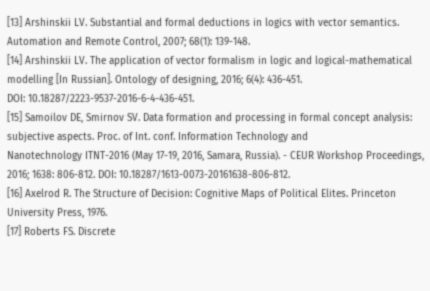[13] Arshinskii LV. Substantial and formal deductions in logics with vector semantics. Automation and Remote Control, 2007; 68(1): 139-148.
[14] Arshinskii LV. The application of vector formalism in logic and logical-mathematical modelling [In Russian]. Ontology of designing, 2016; 6(4): 436-451.
DOI: 10.18287/2223-9537-2016-6-4-436-451.
[15] Samoilov DE, Smirnov SV. Data formation and processing in formal concept analysis: subjective aspects. Proc. of Int. conf. Information Technology and
Nanotechnology ITNT-2016 (May 17-19, 2016, Samara, Russia). - CEUR Workshop Proceedings, 2016; 1638: 806-812. DOI: 10.18287/1613-0073-20161638-806-812.
[16] Axelrod R. The Structure of Decision: Cognitive Maps of Political Elites. Princeton University Press, 1976.
[17] Roberts FS. Discrete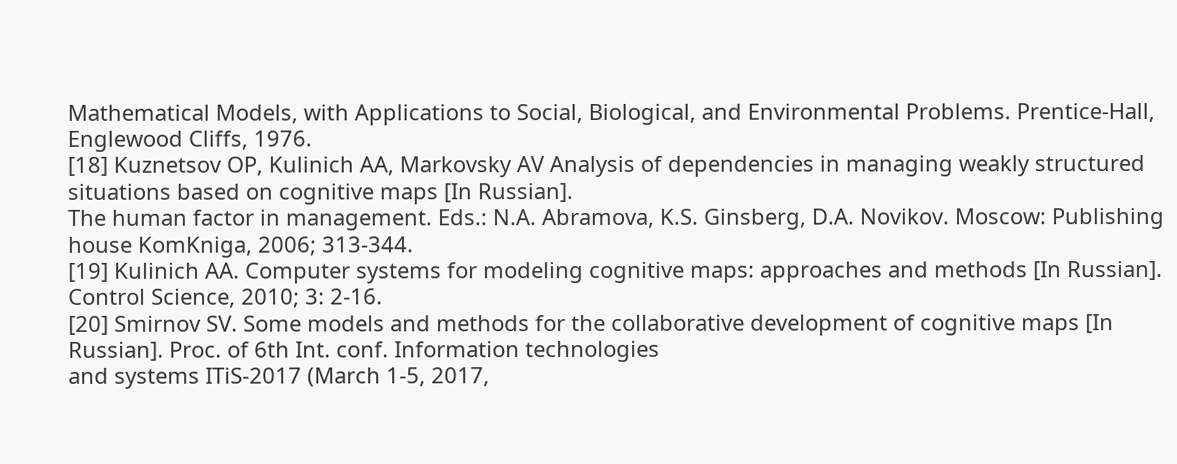Mathematical Models, with Applications to Social, Biological, and Environmental Problems. Prentice-Hall, Englewood Cliffs, 1976.
[18] Kuznetsov OP, Kulinich AA, Markovsky AV Analysis of dependencies in managing weakly structured situations based on cognitive maps [In Russian].
The human factor in management. Eds.: N.A. Abramova, K.S. Ginsberg, D.A. Novikov. Moscow: Publishing house KomKniga, 2006; 313-344.
[19] Kulinich AA. Computer systems for modeling cognitive maps: approaches and methods [In Russian]. Control Science, 2010; 3: 2-16.
[20] Smirnov SV. Some models and methods for the collaborative development of cognitive maps [In Russian]. Proc. of 6th Int. conf. Information technologies
and systems ITiS-2017 (March 1-5, 2017,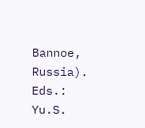Bannoe, Russia). Eds.: Yu.S.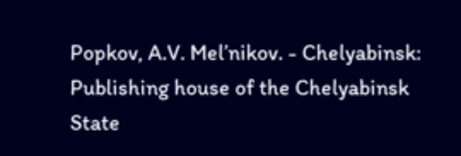Popkov, A.V. Mel’nikov. - Chelyabinsk: Publishing house of the Chelyabinsk State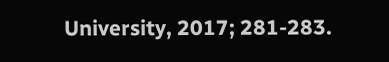University, 2017; 281-283.